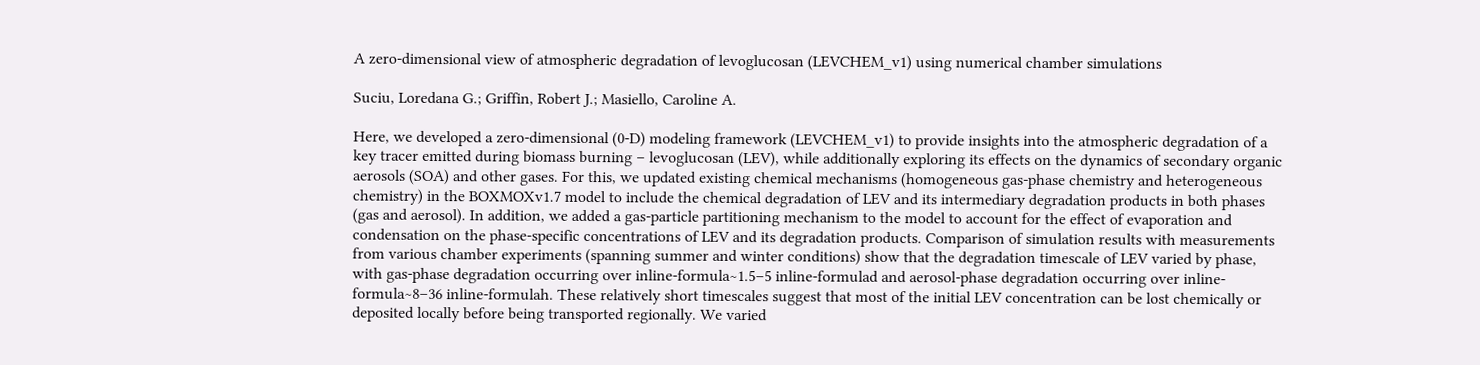A zero-dimensional view of atmospheric degradation of levoglucosan (LEVCHEM_v1) using numerical chamber simulations

Suciu, Loredana G.; Griffin, Robert J.; Masiello, Caroline A.

Here, we developed a zero-dimensional (0-D) modeling framework (LEVCHEM_v1) to provide insights into the atmospheric degradation of a key tracer emitted during biomass burning – levoglucosan (LEV), while additionally exploring its effects on the dynamics of secondary organic aerosols (SOA) and other gases. For this, we updated existing chemical mechanisms (homogeneous gas-phase chemistry and heterogeneous chemistry) in the BOXMOXv1.7 model to include the chemical degradation of LEV and its intermediary degradation products in both phases (gas and aerosol). In addition, we added a gas-particle partitioning mechanism to the model to account for the effect of evaporation and condensation on the phase-specific concentrations of LEV and its degradation products. Comparison of simulation results with measurements from various chamber experiments (spanning summer and winter conditions) show that the degradation timescale of LEV varied by phase, with gas-phase degradation occurring over inline-formula∼1.5–5 inline-formulad and aerosol-phase degradation occurring over inline-formula∼8–36 inline-formulah. These relatively short timescales suggest that most of the initial LEV concentration can be lost chemically or deposited locally before being transported regionally. We varied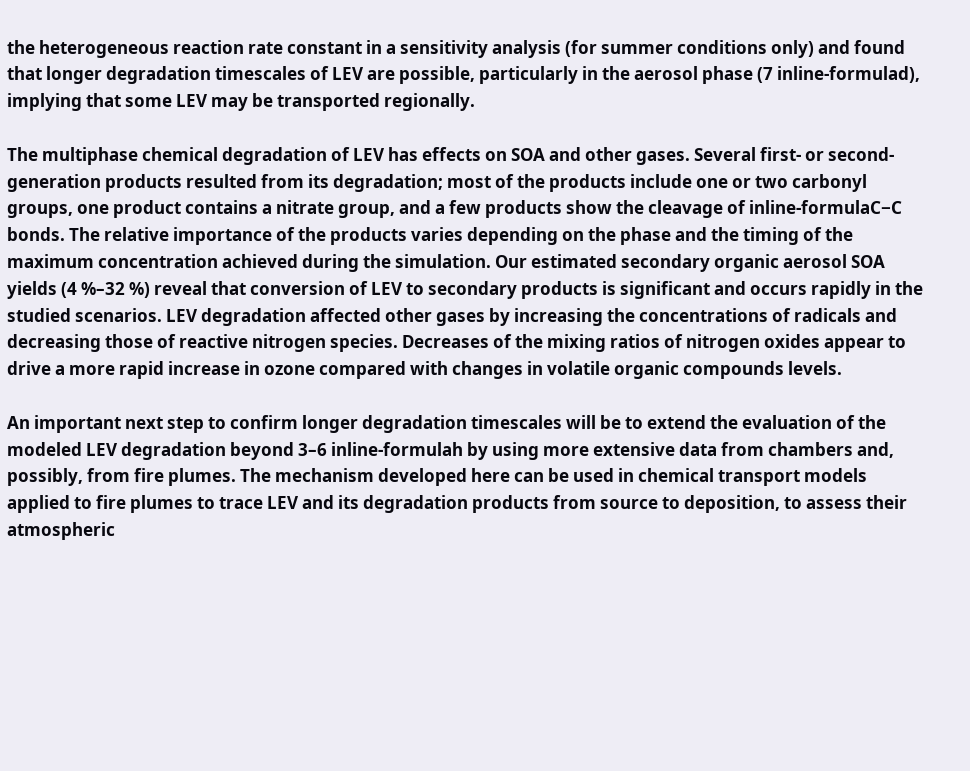the heterogeneous reaction rate constant in a sensitivity analysis (for summer conditions only) and found that longer degradation timescales of LEV are possible, particularly in the aerosol phase (7 inline-formulad), implying that some LEV may be transported regionally.

The multiphase chemical degradation of LEV has effects on SOA and other gases. Several first- or second-generation products resulted from its degradation; most of the products include one or two carbonyl groups, one product contains a nitrate group, and a few products show the cleavage of inline-formulaC−C bonds. The relative importance of the products varies depending on the phase and the timing of the maximum concentration achieved during the simulation. Our estimated secondary organic aerosol SOA yields (4 %–32 %) reveal that conversion of LEV to secondary products is significant and occurs rapidly in the studied scenarios. LEV degradation affected other gases by increasing the concentrations of radicals and decreasing those of reactive nitrogen species. Decreases of the mixing ratios of nitrogen oxides appear to drive a more rapid increase in ozone compared with changes in volatile organic compounds levels.

An important next step to confirm longer degradation timescales will be to extend the evaluation of the modeled LEV degradation beyond 3–6 inline-formulah by using more extensive data from chambers and, possibly, from fire plumes. The mechanism developed here can be used in chemical transport models applied to fire plumes to trace LEV and its degradation products from source to deposition, to assess their atmospheric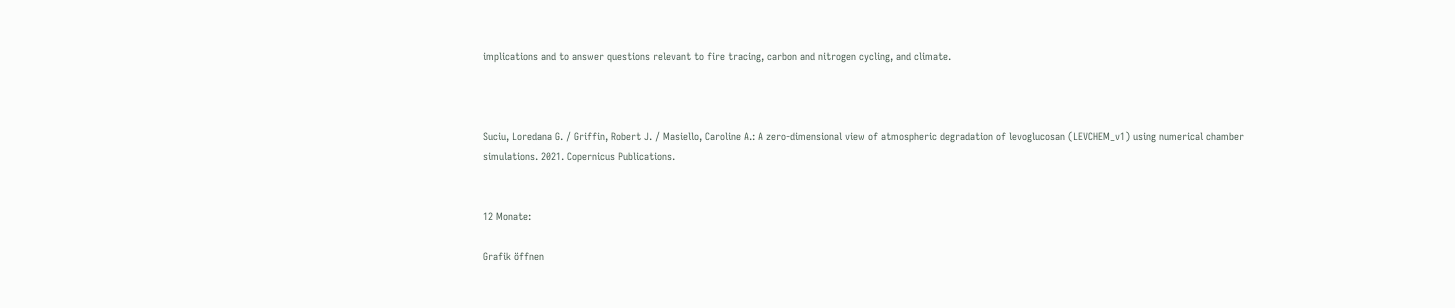implications and to answer questions relevant to fire tracing, carbon and nitrogen cycling, and climate.



Suciu, Loredana G. / Griffin, Robert J. / Masiello, Caroline A.: A zero-dimensional view of atmospheric degradation of levoglucosan (LEVCHEM_v1) using numerical chamber simulations. 2021. Copernicus Publications.


12 Monate:

Grafik öffnen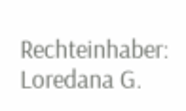Rechteinhaber: Loredana G.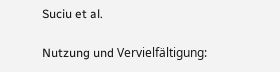Suciu et al.

Nutzung und Vervielfältigung: